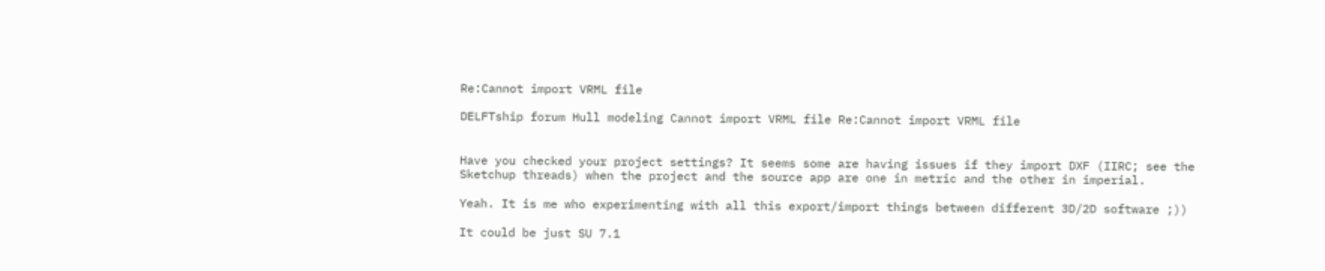Re:Cannot import VRML file

DELFTship forum Hull modeling Cannot import VRML file Re:Cannot import VRML file


Have you checked your project settings? It seems some are having issues if they import DXF (IIRC; see the Sketchup threads) when the project and the source app are one in metric and the other in imperial.

Yeah. It is me who experimenting with all this export/import things between different 3D/2D software ;))

It could be just SU 7.1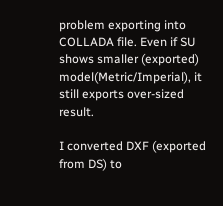problem exporting into COLLADA file. Even if SU shows smaller (exported) model(Metric/Imperial), it still exports over-sized result.

I converted DXF (exported from DS) to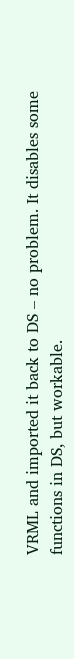VRML and imported it back to DS – no problem. It disables some functions in DS, but workable.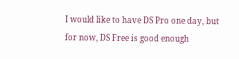I would like to have DS Pro one day, but for now, DS Free is good enough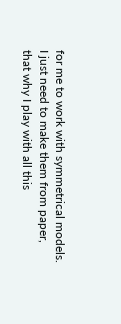for me to work with symmetrical models. I just need to make them from paper, that why I play with all this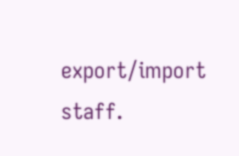export/import staff.